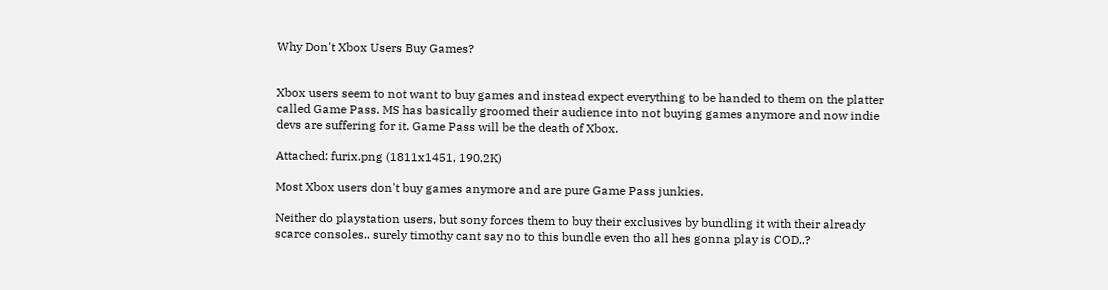Why Don't Xbox Users Buy Games?


Xbox users seem to not want to buy games and instead expect everything to be handed to them on the platter called Game Pass. MS has basically groomed their audience into not buying games anymore and now indie devs are suffering for it. Game Pass will be the death of Xbox.

Attached: furix.png (1811x1451, 190.2K)

Most Xbox users don't buy games anymore and are pure Game Pass junkies.

Neither do playstation users, but sony forces them to buy their exclusives by bundling it with their already scarce consoles.. surely timothy cant say no to this bundle even tho all hes gonna play is COD..?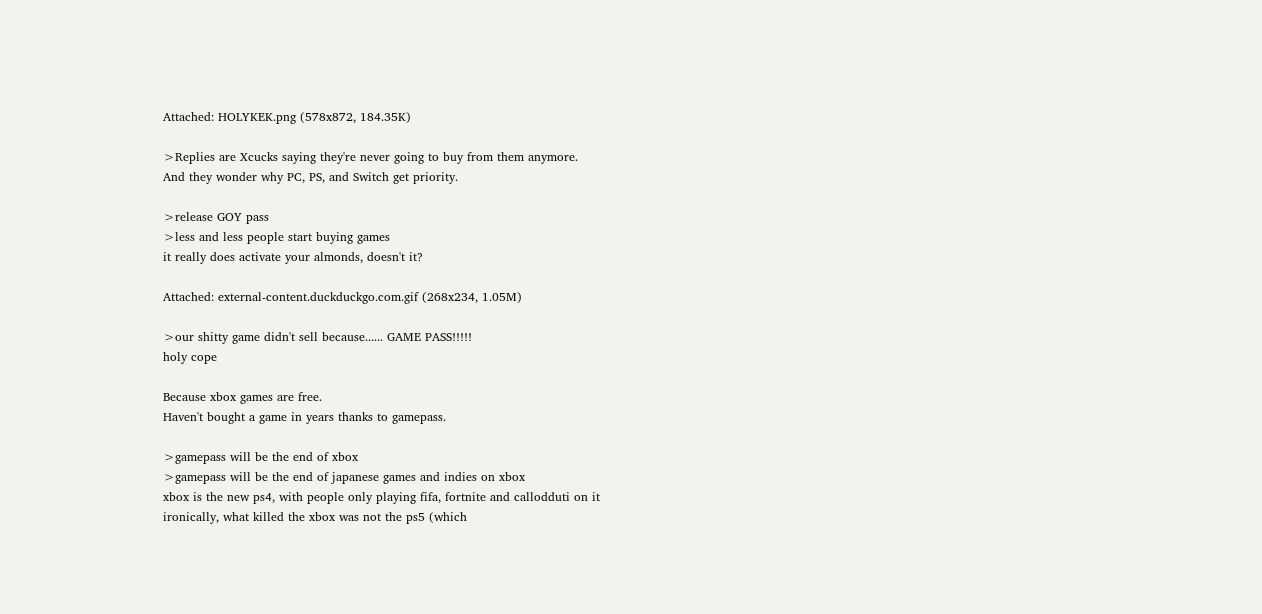Attached: HOLYKEK.png (578x872, 184.35K)

>Replies are Xcucks saying they're never going to buy from them anymore.
And they wonder why PC, PS, and Switch get priority.

>release GOY pass
>less and less people start buying games
it really does activate your almonds, doesn't it?

Attached: external-content.duckduckgo.com.gif (268x234, 1.05M)

>our shitty game didn't sell because...... GAME PASS!!!!!
holy cope

Because xbox games are free.
Haven't bought a game in years thanks to gamepass.

>gamepass will be the end of xbox
>gamepass will be the end of japanese games and indies on xbox
xbox is the new ps4, with people only playing fifa, fortnite and callodduti on it
ironically, what killed the xbox was not the ps5 (which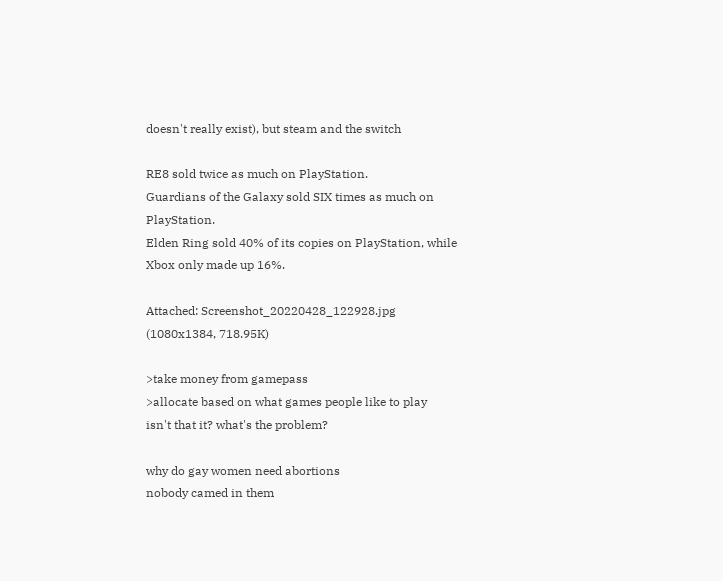doesn't really exist), but steam and the switch

RE8 sold twice as much on PlayStation.
Guardians of the Galaxy sold SIX times as much on PlayStation.
Elden Ring sold 40% of its copies on PlayStation, while Xbox only made up 16%.

Attached: Screenshot_20220428_122928.jpg (1080x1384, 718.95K)

>take money from gamepass
>allocate based on what games people like to play
isn't that it? what's the problem?

why do gay women need abortions
nobody camed in them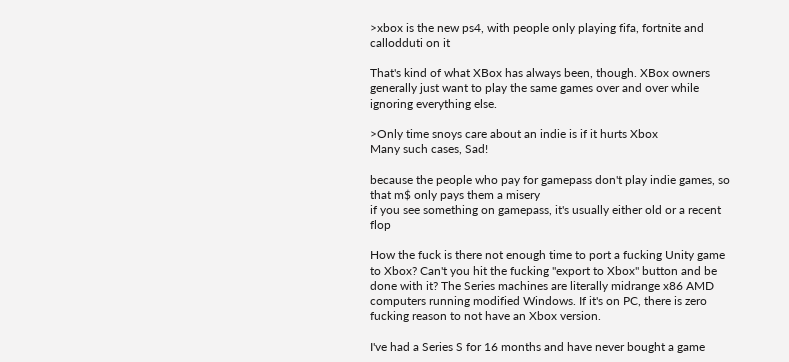>xbox is the new ps4, with people only playing fifa, fortnite and callodduti on it

That's kind of what XBox has always been, though. XBox owners generally just want to play the same games over and over while ignoring everything else.

>Only time snoys care about an indie is if it hurts Xbox
Many such cases, Sad!

because the people who pay for gamepass don't play indie games, so that m$ only pays them a misery
if you see something on gamepass, it's usually either old or a recent flop

How the fuck is there not enough time to port a fucking Unity game to Xbox? Can't you hit the fucking "export to Xbox" button and be done with it? The Series machines are literally midrange x86 AMD computers running modified Windows. If it's on PC, there is zero fucking reason to not have an Xbox version.

I've had a Series S for 16 months and have never bought a game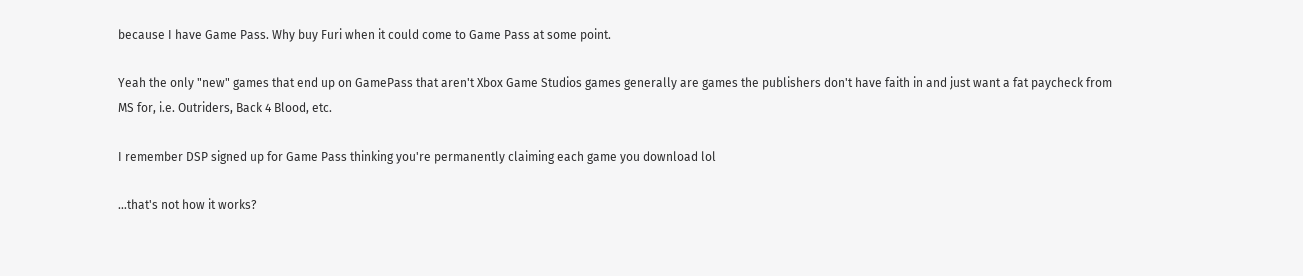because I have Game Pass. Why buy Furi when it could come to Game Pass at some point.

Yeah the only "new" games that end up on GamePass that aren't Xbox Game Studios games generally are games the publishers don't have faith in and just want a fat paycheck from MS for, i.e. Outriders, Back 4 Blood, etc.

I remember DSP signed up for Game Pass thinking you're permanently claiming each game you download lol

…that's not how it works?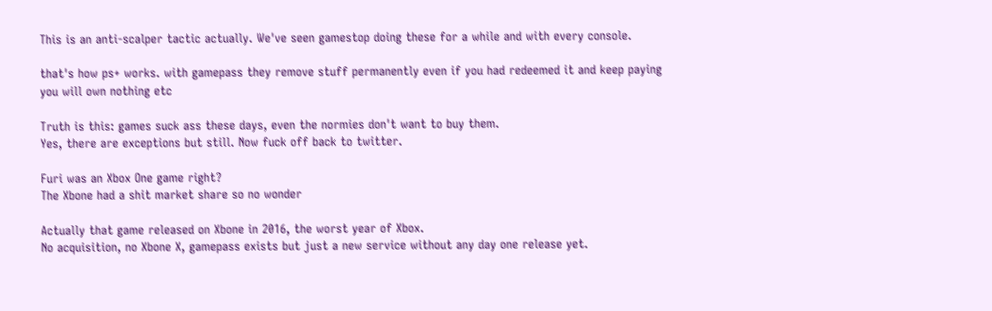This is an anti-scalper tactic actually. We've seen gamestop doing these for a while and with every console.

that's how ps+ works. with gamepass they remove stuff permanently even if you had redeemed it and keep paying
you will own nothing etc

Truth is this: games suck ass these days, even the normies don't want to buy them.
Yes, there are exceptions but still. Now fuck off back to twitter.

Furi was an Xbox One game right?
The Xbone had a shit market share so no wonder

Actually that game released on Xbone in 2016, the worst year of Xbox.
No acquisition, no Xbone X, gamepass exists but just a new service without any day one release yet.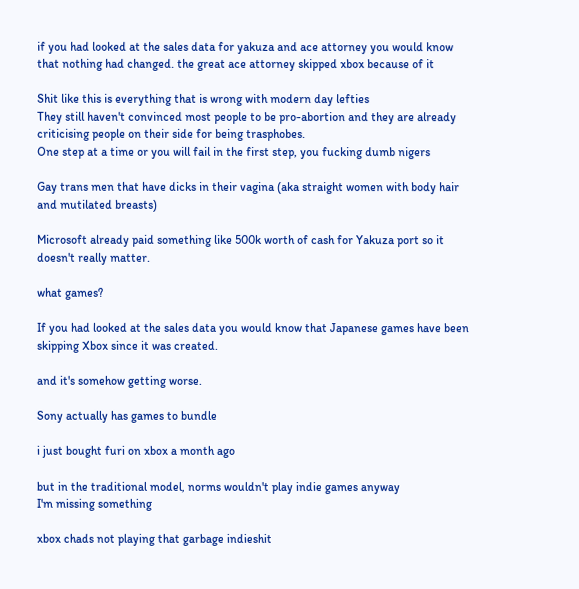if you had looked at the sales data for yakuza and ace attorney you would know that nothing had changed. the great ace attorney skipped xbox because of it

Shit like this is everything that is wrong with modern day lefties
They still haven't convinced most people to be pro-abortion and they are already criticising people on their side for being trasphobes.
One step at a time or you will fail in the first step, you fucking dumb nigers

Gay trans men that have dicks in their vagina (aka straight women with body hair and mutilated breasts)

Microsoft already paid something like 500k worth of cash for Yakuza port so it doesn't really matter.

what games?

If you had looked at the sales data you would know that Japanese games have been skipping Xbox since it was created.

and it's somehow getting worse.

Sony actually has games to bundle

i just bought furi on xbox a month ago

but in the traditional model, norms wouldn't play indie games anyway
I'm missing something

xbox chads not playing that garbage indieshit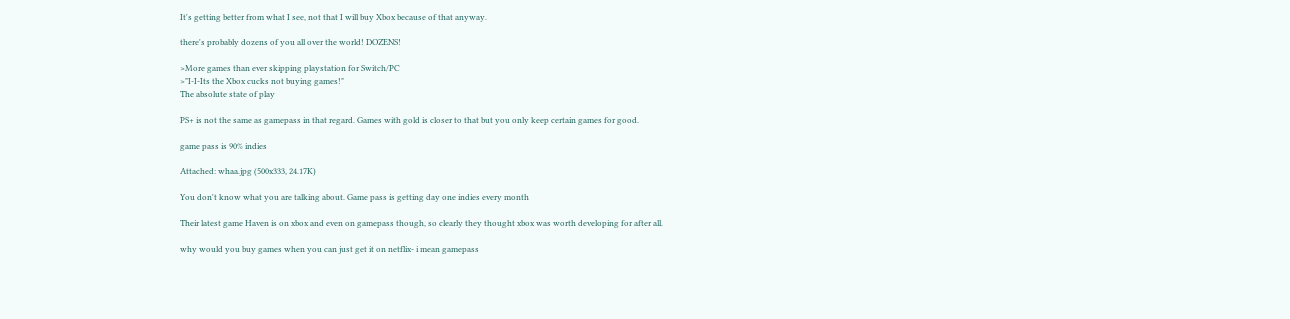It's getting better from what I see, not that I will buy Xbox because of that anyway.

there's probably dozens of you all over the world! DOZENS!

>More games than ever skipping playstation for Switch/PC
>"I-I-Its the Xbox cucks not buying games!"
The absolute state of play

PS+ is not the same as gamepass in that regard. Games with gold is closer to that but you only keep certain games for good.

game pass is 90% indies

Attached: whaa.jpg (500x333, 24.17K)

You don't know what you are talking about. Game pass is getting day one indies every month

Their latest game Haven is on xbox and even on gamepass though, so clearly they thought xbox was worth developing for after all.

why would you buy games when you can just get it on netflix- i mean gamepass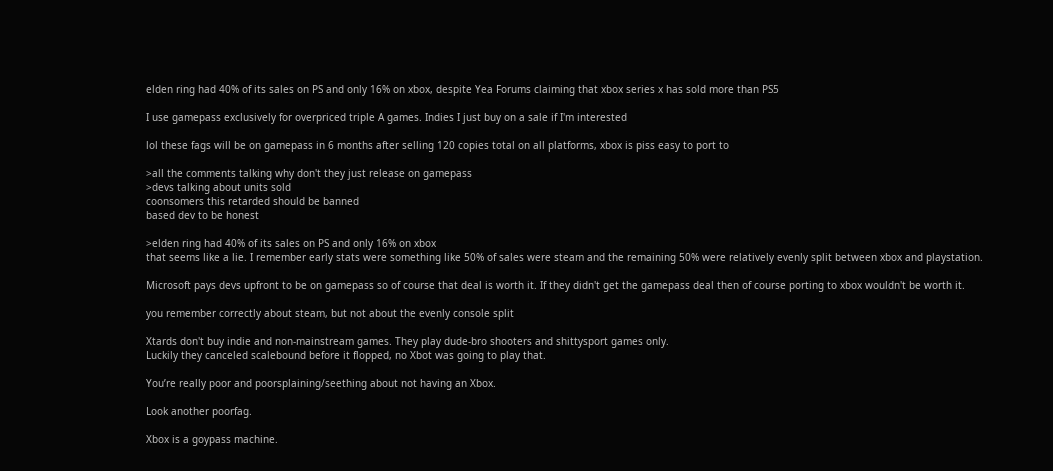elden ring had 40% of its sales on PS and only 16% on xbox, despite Yea Forums claiming that xbox series x has sold more than PS5

I use gamepass exclusively for overpriced triple A games. Indies I just buy on a sale if I'm interested

lol these fags will be on gamepass in 6 months after selling 120 copies total on all platforms, xbox is piss easy to port to

>all the comments talking why don't they just release on gamepass
>devs talking about units sold
coonsomers this retarded should be banned
based dev to be honest

>elden ring had 40% of its sales on PS and only 16% on xbox
that seems like a lie. I remember early stats were something like 50% of sales were steam and the remaining 50% were relatively evenly split between xbox and playstation.

Microsoft pays devs upfront to be on gamepass so of course that deal is worth it. If they didn't get the gamepass deal then of course porting to xbox wouldn't be worth it.

you remember correctly about steam, but not about the evenly console split

Xtards don't buy indie and non-mainstream games. They play dude-bro shooters and shittysport games only.
Luckily they canceled scalebound before it flopped, no Xbot was going to play that.

You’re really poor and poorsplaining/seething about not having an Xbox.

Look another poorfag.

Xbox is a goypass machine.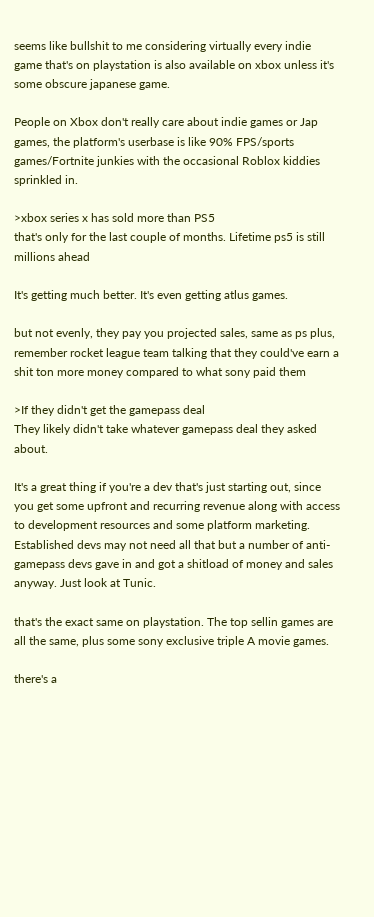seems like bullshit to me considering virtually every indie game that's on playstation is also available on xbox unless it's some obscure japanese game.

People on Xbox don't really care about indie games or Jap games, the platform's userbase is like 90% FPS/sports games/Fortnite junkies with the occasional Roblox kiddies sprinkled in.

>xbox series x has sold more than PS5
that's only for the last couple of months. Lifetime ps5 is still millions ahead

It's getting much better. It's even getting atlus games.

but not evenly, they pay you projected sales, same as ps plus, remember rocket league team talking that they could've earn a shit ton more money compared to what sony paid them

>If they didn't get the gamepass deal
They likely didn't take whatever gamepass deal they asked about.

It's a great thing if you're a dev that's just starting out, since you get some upfront and recurring revenue along with access to development resources and some platform marketing. Established devs may not need all that but a number of anti-gamepass devs gave in and got a shitload of money and sales anyway. Just look at Tunic.

that's the exact same on playstation. The top sellin games are all the same, plus some sony exclusive triple A movie games.

there's a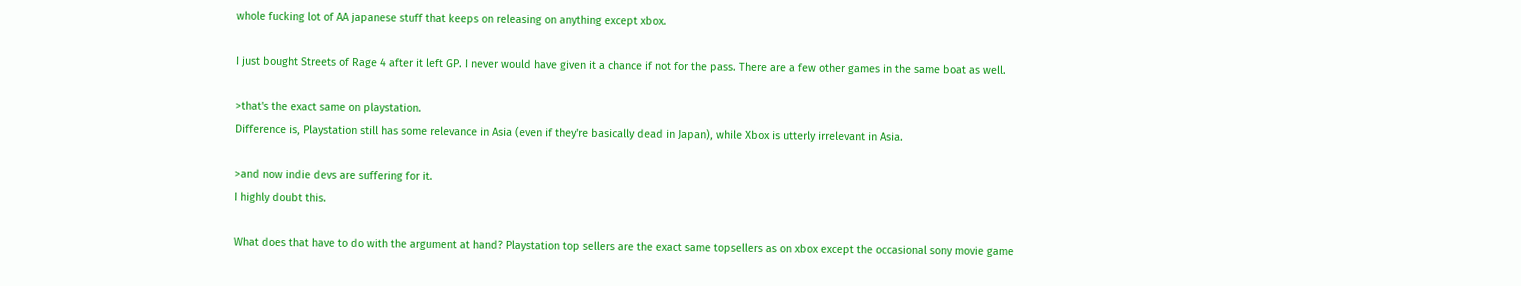whole fucking lot of AA japanese stuff that keeps on releasing on anything except xbox.

I just bought Streets of Rage 4 after it left GP. I never would have given it a chance if not for the pass. There are a few other games in the same boat as well.

>that's the exact same on playstation.
Difference is, Playstation still has some relevance in Asia (even if they're basically dead in Japan), while Xbox is utterly irrelevant in Asia.

>and now indie devs are suffering for it.
I highly doubt this.

What does that have to do with the argument at hand? Playstation top sellers are the exact same topsellers as on xbox except the occasional sony movie game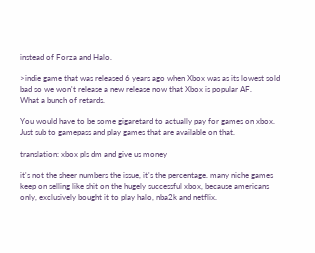instead of Forza and Halo.

>indie game that was released 6 years ago when Xbox was as its lowest sold bad so we won't release a new release now that Xbox is popular AF.
What a bunch of retards.

You would have to be some gigaretard to actually pay for games on xbox.
Just sub to gamepass and play games that are available on that.

translation: xbox pls dm and give us money

it's not the sheer numbers the issue, it's the percentage. many niche games keep on selling like shit on the hugely successful xbox, because americans only, exclusively bought it to play halo, nba2k and netflix.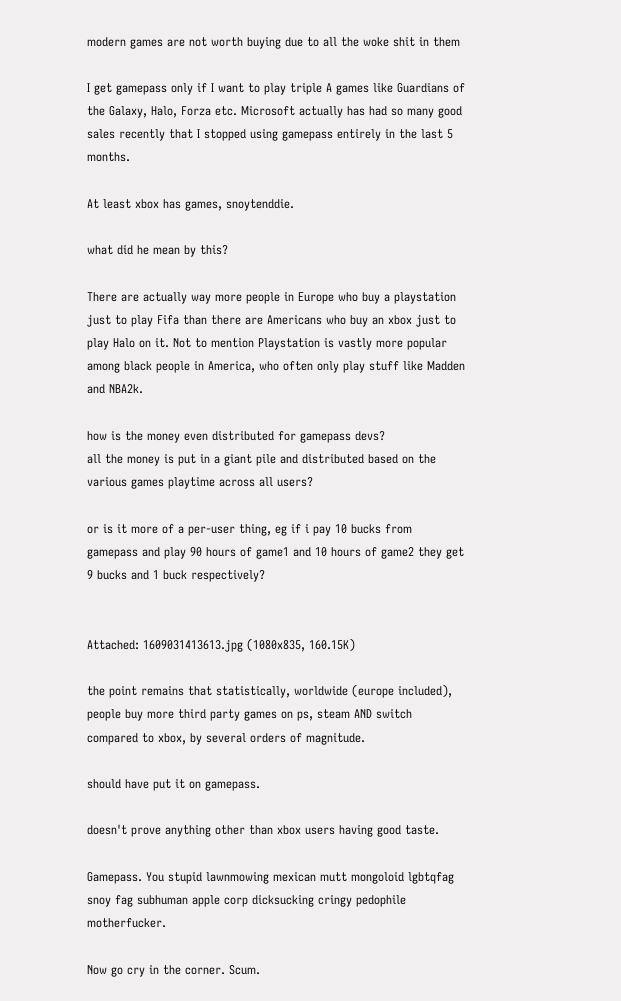modern games are not worth buying due to all the woke shit in them

I get gamepass only if I want to play triple A games like Guardians of the Galaxy, Halo, Forza etc. Microsoft actually has had so many good sales recently that I stopped using gamepass entirely in the last 5 months.

At least xbox has games, snoytenddie.

what did he mean by this?

There are actually way more people in Europe who buy a playstation just to play Fifa than there are Americans who buy an xbox just to play Halo on it. Not to mention Playstation is vastly more popular among black people in America, who often only play stuff like Madden and NBA2k.

how is the money even distributed for gamepass devs?
all the money is put in a giant pile and distributed based on the various games playtime across all users?

or is it more of a per-user thing, eg if i pay 10 bucks from gamepass and play 90 hours of game1 and 10 hours of game2 they get 9 bucks and 1 buck respectively?


Attached: 1609031413613.jpg (1080x835, 160.15K)

the point remains that statistically, worldwide (europe included), people buy more third party games on ps, steam AND switch compared to xbox, by several orders of magnitude.

should have put it on gamepass.

doesn't prove anything other than xbox users having good taste.

Gamepass. You stupid lawnmowing mexican mutt mongoloid lgbtqfag snoy fag subhuman apple corp dicksucking cringy pedophile motherfucker.

Now go cry in the corner. Scum.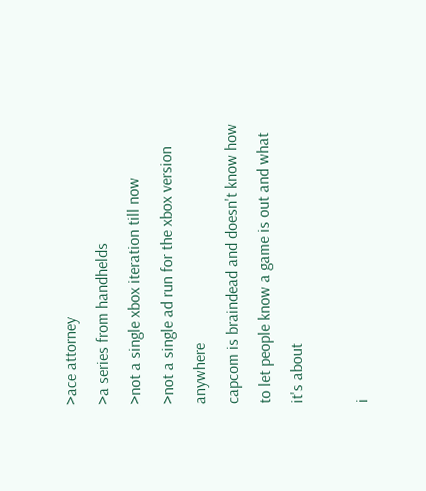>ace attorney
>a series from handhelds
>not a single xbox iteration till now
>not a single ad run for the xbox version anywhere
capcom is braindead and doesn't know how to let people know a game is out and what it's about

i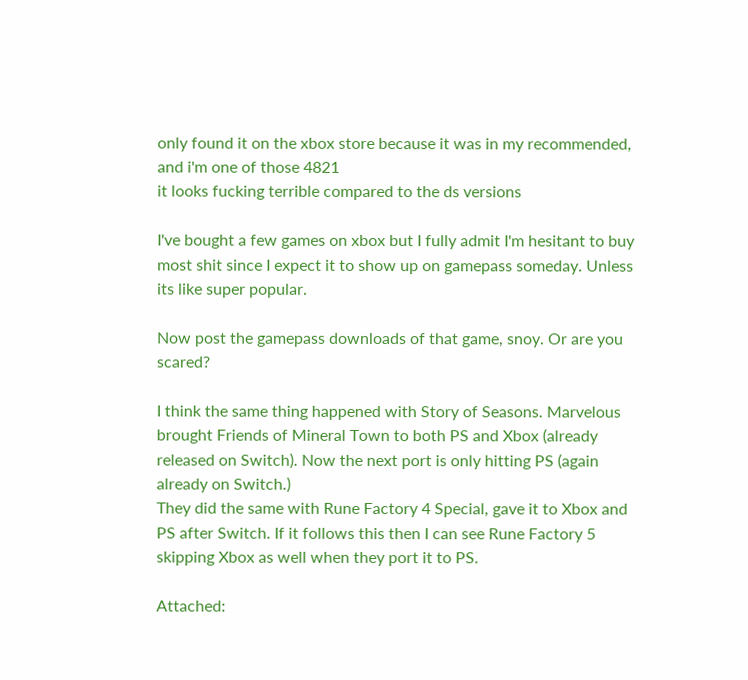only found it on the xbox store because it was in my recommended, and i'm one of those 4821
it looks fucking terrible compared to the ds versions

I've bought a few games on xbox but I fully admit I'm hesitant to buy most shit since I expect it to show up on gamepass someday. Unless its like super popular.

Now post the gamepass downloads of that game, snoy. Or are you scared?

I think the same thing happened with Story of Seasons. Marvelous brought Friends of Mineral Town to both PS and Xbox (already released on Switch). Now the next port is only hitting PS (again already on Switch.)
They did the same with Rune Factory 4 Special, gave it to Xbox and PS after Switch. If it follows this then I can see Rune Factory 5 skipping Xbox as well when they port it to PS.

Attached: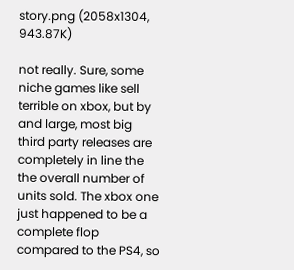story.png (2058x1304, 943.87K)

not really. Sure, some niche games like sell terrible on xbox, but by and large, most big third party releases are completely in line the the overall number of units sold. The xbox one just happened to be a complete flop compared to the PS4, so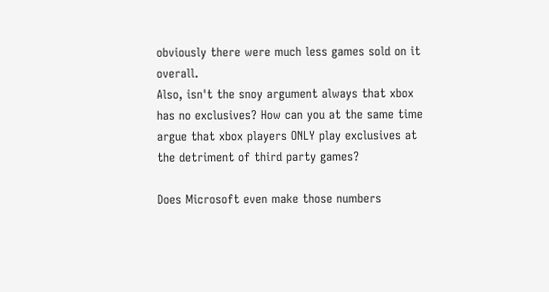obviously there were much less games sold on it overall.
Also, isn't the snoy argument always that xbox has no exclusives? How can you at the same time argue that xbox players ONLY play exclusives at the detriment of third party games?

Does Microsoft even make those numbers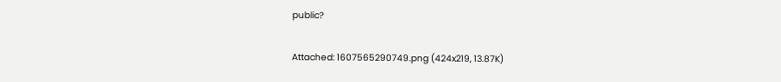public?

Attached: 1607565290749.png (424x219, 13.87K)